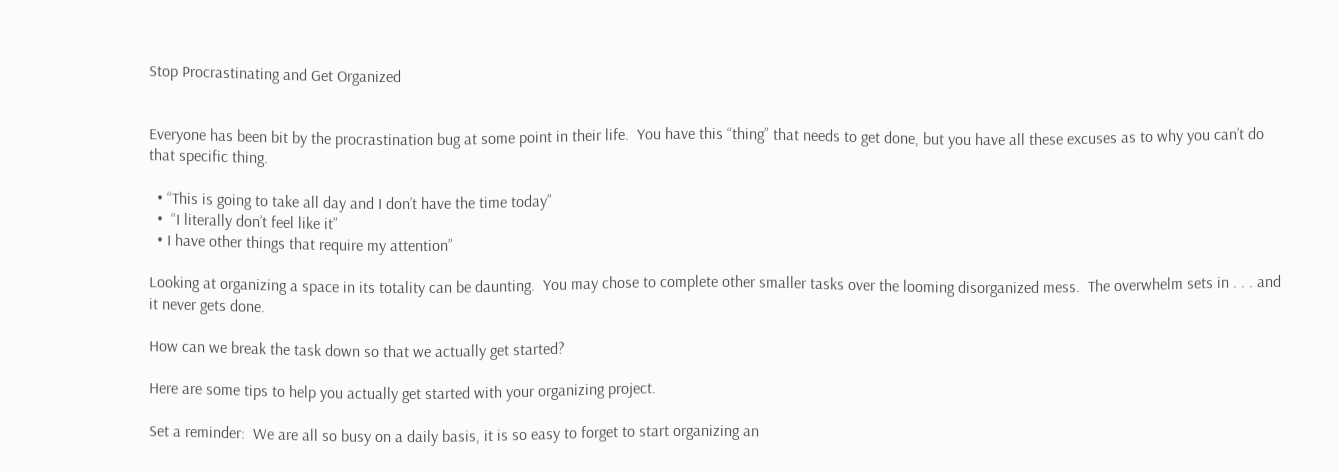Stop Procrastinating and Get Organized


Everyone has been bit by the procrastination bug at some point in their life.  You have this “thing” that needs to get done, but you have all these excuses as to why you can’t do that specific thing.

  • “This is going to take all day and I don’t have the time today”
  •  “I literally don’t feel like it”
  • I have other things that require my attention”

Looking at organizing a space in its totality can be daunting.  You may chose to complete other smaller tasks over the looming disorganized mess.  The overwhelm sets in . . . and it never gets done.

How can we break the task down so that we actually get started?

Here are some tips to help you actually get started with your organizing project.

Set a reminder:  We are all so busy on a daily basis, it is so easy to forget to start organizing an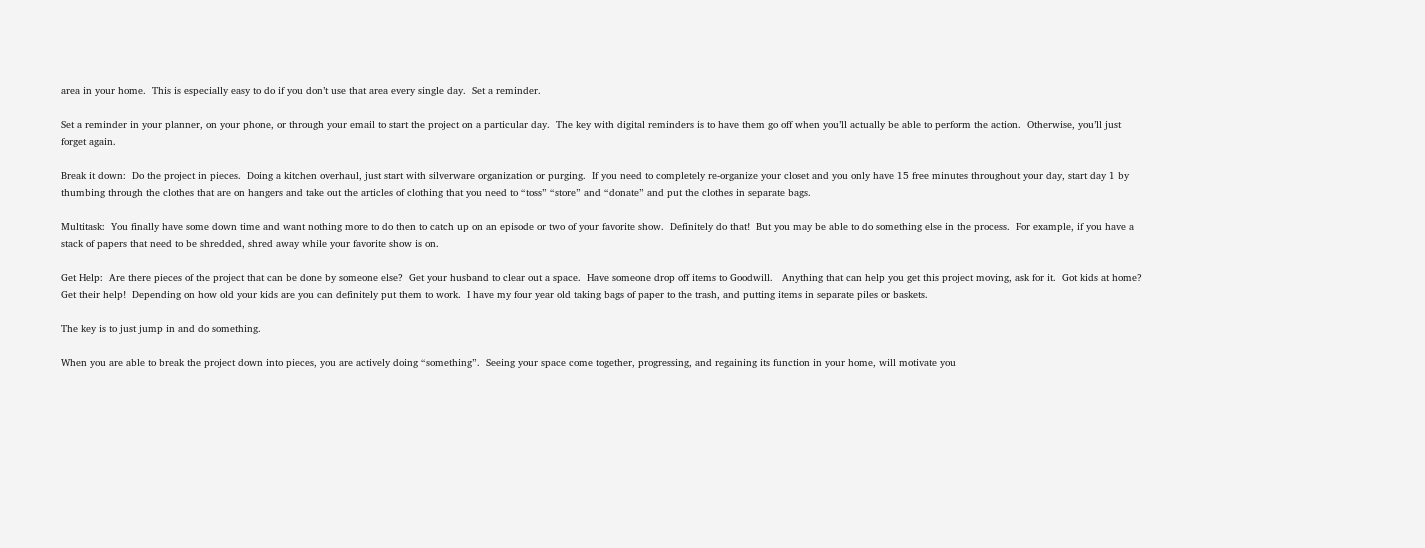area in your home.  This is especially easy to do if you don’t use that area every single day.  Set a reminder.

Set a reminder in your planner, on your phone, or through your email to start the project on a particular day.  The key with digital reminders is to have them go off when you’ll actually be able to perform the action.  Otherwise, you’ll just forget again.

Break it down:  Do the project in pieces.  Doing a kitchen overhaul, just start with silverware organization or purging.  If you need to completely re-organize your closet and you only have 15 free minutes throughout your day, start day 1 by thumbing through the clothes that are on hangers and take out the articles of clothing that you need to “toss” “store” and “donate” and put the clothes in separate bags.

Multitask:  You finally have some down time and want nothing more to do then to catch up on an episode or two of your favorite show.  Definitely do that!  But you may be able to do something else in the process.  For example, if you have a stack of papers that need to be shredded, shred away while your favorite show is on.

Get Help:  Are there pieces of the project that can be done by someone else?  Get your husband to clear out a space.  Have someone drop off items to Goodwill.   Anything that can help you get this project moving, ask for it.  Got kids at home?  Get their help!  Depending on how old your kids are you can definitely put them to work.  I have my four year old taking bags of paper to the trash, and putting items in separate piles or baskets.

The key is to just jump in and do something.

When you are able to break the project down into pieces, you are actively doing “something”.  Seeing your space come together, progressing, and regaining its function in your home, will motivate you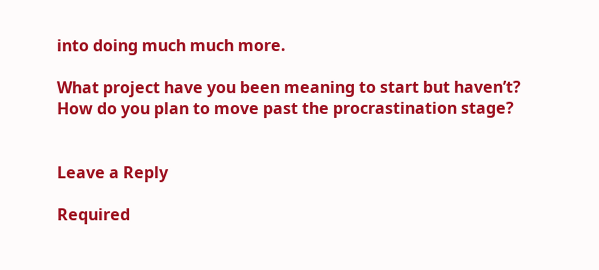into doing much much more.

What project have you been meaning to start but haven’t?  How do you plan to move past the procrastination stage?


Leave a Reply

Required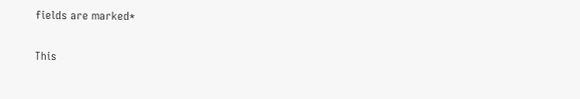fields are marked*

This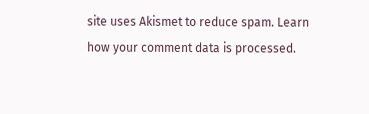site uses Akismet to reduce spam. Learn how your comment data is processed.